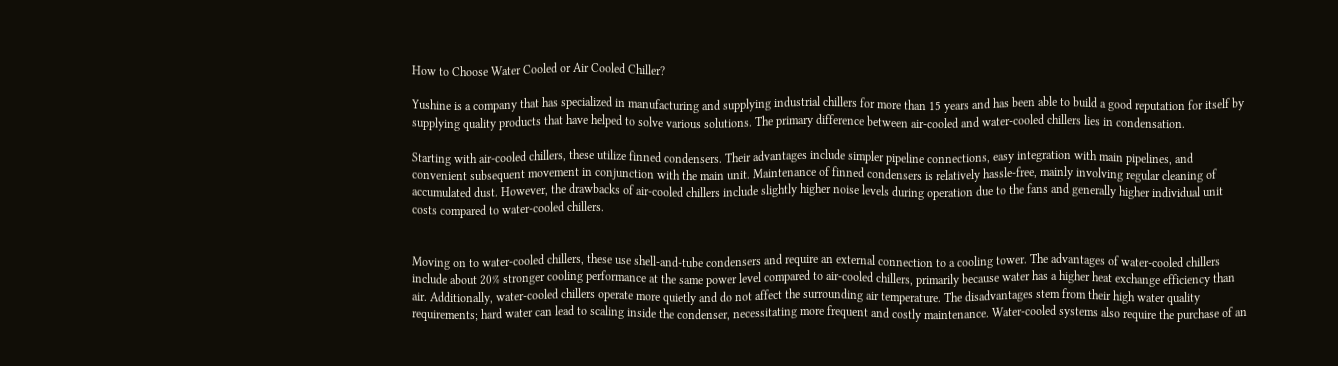How to Choose Water Cooled or Air Cooled Chiller?

Yushine is a company that has specialized in manufacturing and supplying industrial chillers for more than 15 years and has been able to build a good reputation for itself by supplying quality products that have helped to solve various solutions. The primary difference between air-cooled and water-cooled chillers lies in condensation.

Starting with air-cooled chillers, these utilize finned condensers. Their advantages include simpler pipeline connections, easy integration with main pipelines, and convenient subsequent movement in conjunction with the main unit. Maintenance of finned condensers is relatively hassle-free, mainly involving regular cleaning of accumulated dust. However, the drawbacks of air-cooled chillers include slightly higher noise levels during operation due to the fans and generally higher individual unit costs compared to water-cooled chillers.


Moving on to water-cooled chillers, these use shell-and-tube condensers and require an external connection to a cooling tower. The advantages of water-cooled chillers include about 20% stronger cooling performance at the same power level compared to air-cooled chillers, primarily because water has a higher heat exchange efficiency than air. Additionally, water-cooled chillers operate more quietly and do not affect the surrounding air temperature. The disadvantages stem from their high water quality requirements; hard water can lead to scaling inside the condenser, necessitating more frequent and costly maintenance. Water-cooled systems also require the purchase of an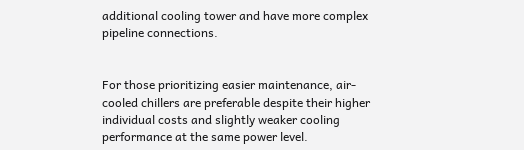additional cooling tower and have more complex pipeline connections.


For those prioritizing easier maintenance, air-cooled chillers are preferable despite their higher individual costs and slightly weaker cooling performance at the same power level.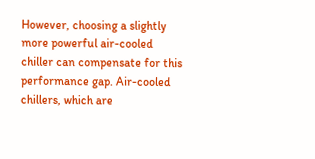However, choosing a slightly more powerful air-cooled chiller can compensate for this performance gap. Air-cooled chillers, which are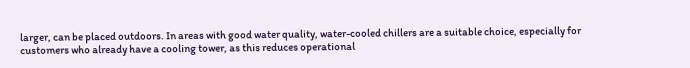larger, can be placed outdoors. In areas with good water quality, water-cooled chillers are a suitable choice, especially for customers who already have a cooling tower, as this reduces operational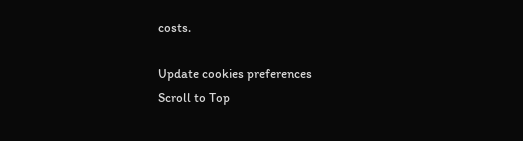costs.

Update cookies preferences
Scroll to Top